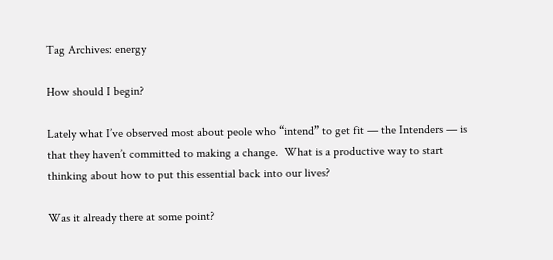Tag Archives: energy

How should I begin?

Lately what I’ve observed most about peole who “intend” to get fit — the Intenders — is that they haven’t committed to making a change.  What is a productive way to start thinking about how to put this essential back into our lives?

Was it already there at some point?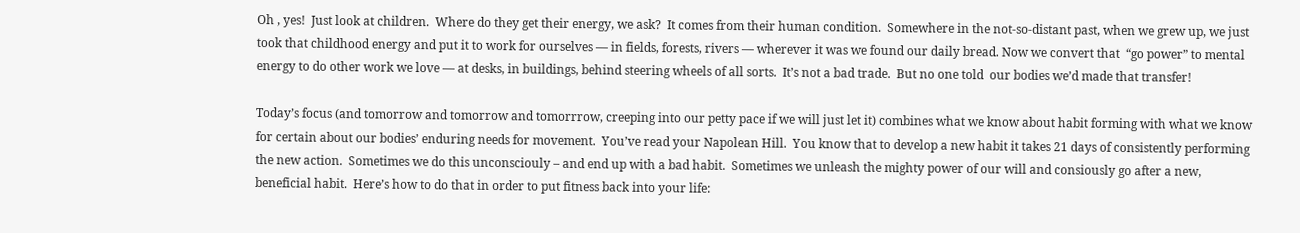Oh , yes!  Just look at children.  Where do they get their energy, we ask?  It comes from their human condition.  Somewhere in the not-so-distant past, when we grew up, we just took that childhood energy and put it to work for ourselves — in fields, forests, rivers — wherever it was we found our daily bread. Now we convert that  “go power” to mental energy to do other work we love — at desks, in buildings, behind steering wheels of all sorts.  It’s not a bad trade.  But no one told  our bodies we’d made that transfer!

Today’s focus (and tomorrow and tomorrow and tomorrrow, creeping into our petty pace if we will just let it) combines what we know about habit forming with what we know for certain about our bodies’ enduring needs for movement.  You’ve read your Napolean Hill.  You know that to develop a new habit it takes 21 days of consistently performing the new action.  Sometimes we do this unconsciouly – and end up with a bad habit.  Sometimes we unleash the mighty power of our will and consiously go after a new, beneficial habit.  Here’s how to do that in order to put fitness back into your life: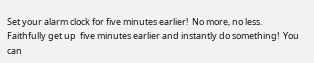Set your alarm clock for five minutes earlier!  No more, no less.  Faithfully get up  five minutes earlier and instantly do something!  You can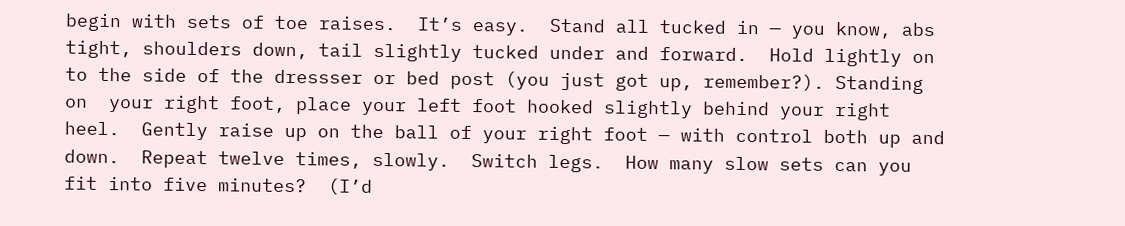begin with sets of toe raises.  It’s easy.  Stand all tucked in — you know, abs tight, shoulders down, tail slightly tucked under and forward.  Hold lightly on to the side of the dressser or bed post (you just got up, remember?). Standing on  your right foot, place your left foot hooked slightly behind your right heel.  Gently raise up on the ball of your right foot — with control both up and down.  Repeat twelve times, slowly.  Switch legs.  How many slow sets can you fit into five minutes?  (I’d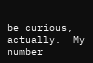be curious, actually.  My number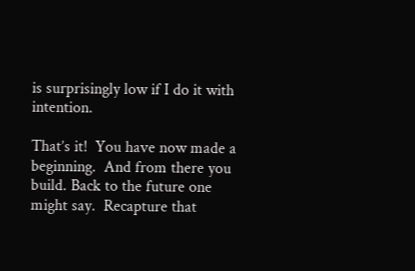is surprisingly low if I do it with intention.

That’s it!  You have now made a beginning.  And from there you build. Back to the future one might say.  Recapture that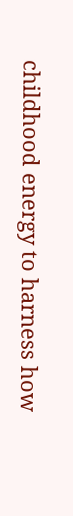childhood energy to harness how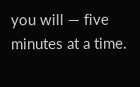you will — five minutes at a time.